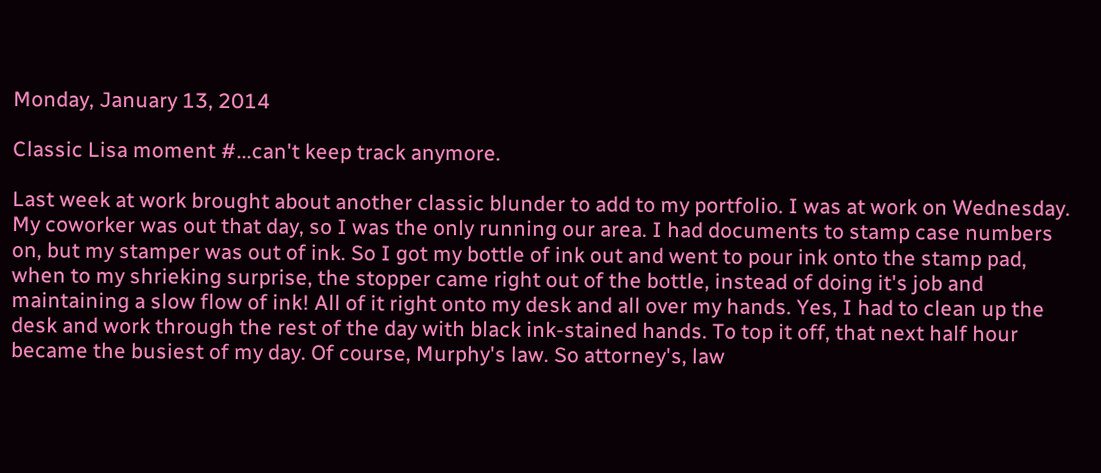Monday, January 13, 2014

Classic Lisa moment #...can't keep track anymore.

Last week at work brought about another classic blunder to add to my portfolio. I was at work on Wednesday. My coworker was out that day, so I was the only running our area. I had documents to stamp case numbers on, but my stamper was out of ink. So I got my bottle of ink out and went to pour ink onto the stamp pad, when to my shrieking surprise, the stopper came right out of the bottle, instead of doing it's job and maintaining a slow flow of ink! All of it right onto my desk and all over my hands. Yes, I had to clean up the desk and work through the rest of the day with black ink-stained hands. To top it off, that next half hour became the busiest of my day. Of course, Murphy's law. So attorney's, law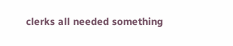clerks all needed something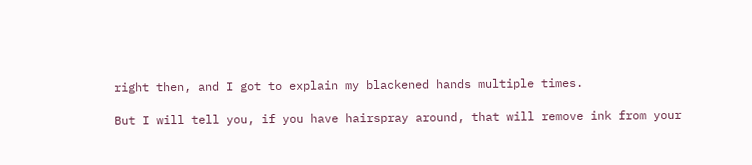right then, and I got to explain my blackened hands multiple times.

But I will tell you, if you have hairspray around, that will remove ink from your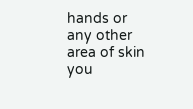hands or any other area of skin you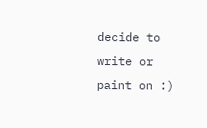decide to write or paint on :)